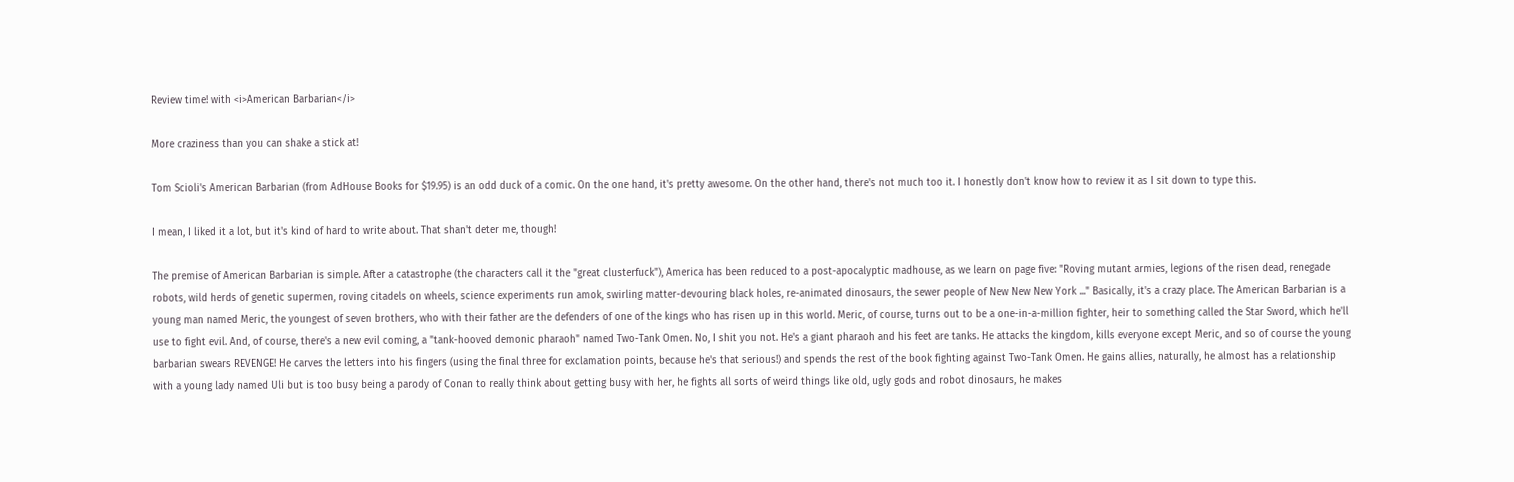Review time! with <i>American Barbarian</i>

More craziness than you can shake a stick at!

Tom Scioli's American Barbarian (from AdHouse Books for $19.95) is an odd duck of a comic. On the one hand, it's pretty awesome. On the other hand, there's not much too it. I honestly don't know how to review it as I sit down to type this.

I mean, I liked it a lot, but it's kind of hard to write about. That shan't deter me, though!

The premise of American Barbarian is simple. After a catastrophe (the characters call it the "great clusterfuck"), America has been reduced to a post-apocalyptic madhouse, as we learn on page five: "Roving mutant armies, legions of the risen dead, renegade robots, wild herds of genetic supermen, roving citadels on wheels, science experiments run amok, swirling matter-devouring black holes, re-animated dinosaurs, the sewer people of New New New York ..." Basically, it's a crazy place. The American Barbarian is a young man named Meric, the youngest of seven brothers, who with their father are the defenders of one of the kings who has risen up in this world. Meric, of course, turns out to be a one-in-a-million fighter, heir to something called the Star Sword, which he'll use to fight evil. And, of course, there's a new evil coming, a "tank-hooved demonic pharaoh" named Two-Tank Omen. No, I shit you not. He's a giant pharaoh and his feet are tanks. He attacks the kingdom, kills everyone except Meric, and so of course the young barbarian swears REVENGE! He carves the letters into his fingers (using the final three for exclamation points, because he's that serious!) and spends the rest of the book fighting against Two-Tank Omen. He gains allies, naturally, he almost has a relationship with a young lady named Uli but is too busy being a parody of Conan to really think about getting busy with her, he fights all sorts of weird things like old, ugly gods and robot dinosaurs, he makes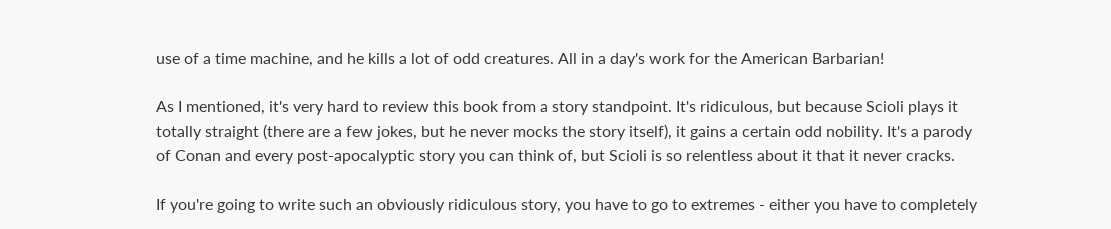use of a time machine, and he kills a lot of odd creatures. All in a day's work for the American Barbarian!

As I mentioned, it's very hard to review this book from a story standpoint. It's ridiculous, but because Scioli plays it totally straight (there are a few jokes, but he never mocks the story itself), it gains a certain odd nobility. It's a parody of Conan and every post-apocalyptic story you can think of, but Scioli is so relentless about it that it never cracks.

If you're going to write such an obviously ridiculous story, you have to go to extremes - either you have to completely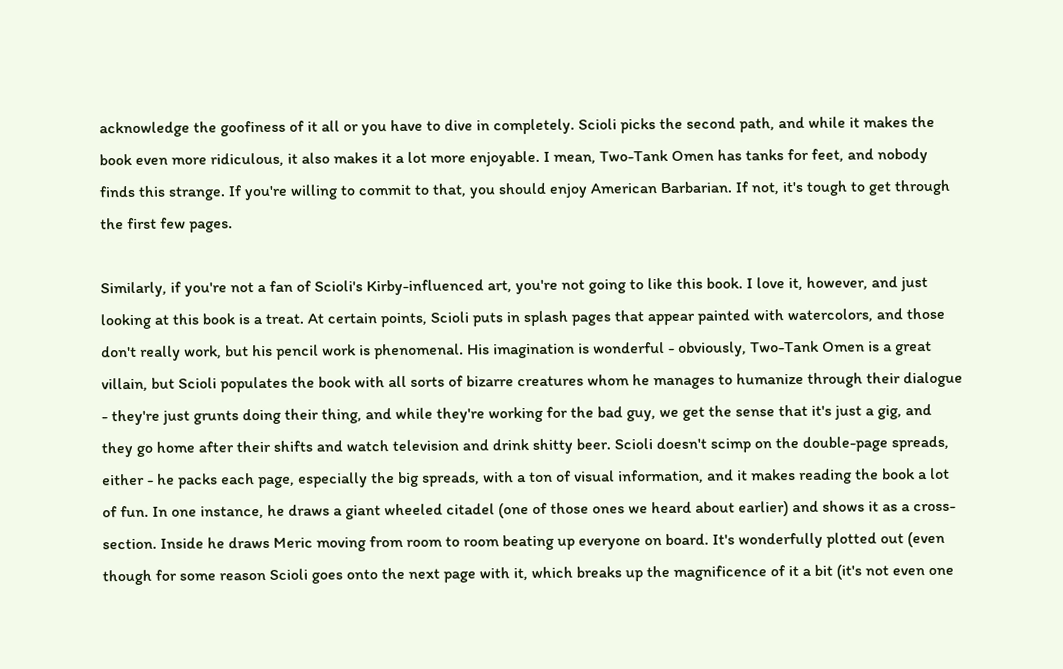acknowledge the goofiness of it all or you have to dive in completely. Scioli picks the second path, and while it makes the book even more ridiculous, it also makes it a lot more enjoyable. I mean, Two-Tank Omen has tanks for feet, and nobody finds this strange. If you're willing to commit to that, you should enjoy American Barbarian. If not, it's tough to get through the first few pages.

Similarly, if you're not a fan of Scioli's Kirby-influenced art, you're not going to like this book. I love it, however, and just looking at this book is a treat. At certain points, Scioli puts in splash pages that appear painted with watercolors, and those don't really work, but his pencil work is phenomenal. His imagination is wonderful - obviously, Two-Tank Omen is a great villain, but Scioli populates the book with all sorts of bizarre creatures whom he manages to humanize through their dialogue - they're just grunts doing their thing, and while they're working for the bad guy, we get the sense that it's just a gig, and they go home after their shifts and watch television and drink shitty beer. Scioli doesn't scimp on the double-page spreads, either - he packs each page, especially the big spreads, with a ton of visual information, and it makes reading the book a lot of fun. In one instance, he draws a giant wheeled citadel (one of those ones we heard about earlier) and shows it as a cross-section. Inside he draws Meric moving from room to room beating up everyone on board. It's wonderfully plotted out (even though for some reason Scioli goes onto the next page with it, which breaks up the magnificence of it a bit (it's not even one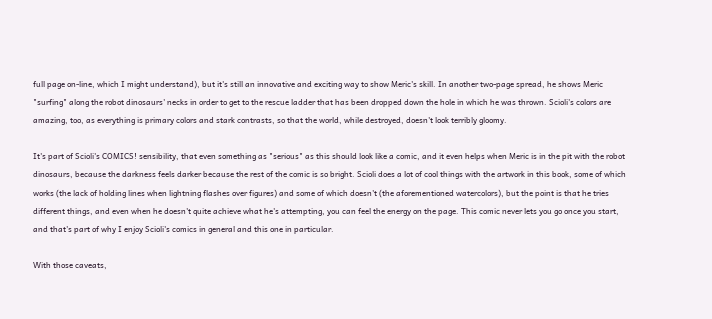full page on-line, which I might understand), but it's still an innovative and exciting way to show Meric's skill. In another two-page spread, he shows Meric "surfing" along the robot dinosaurs' necks in order to get to the rescue ladder that has been dropped down the hole in which he was thrown. Scioli's colors are amazing, too, as everything is primary colors and stark contrasts, so that the world, while destroyed, doesn't look terribly gloomy.

It's part of Scioli's COMICS! sensibility, that even something as "serious" as this should look like a comic, and it even helps when Meric is in the pit with the robot dinosaurs, because the darkness feels darker because the rest of the comic is so bright. Scioli does a lot of cool things with the artwork in this book, some of which works (the lack of holding lines when lightning flashes over figures) and some of which doesn't (the aforementioned watercolors), but the point is that he tries different things, and even when he doesn't quite achieve what he's attempting, you can feel the energy on the page. This comic never lets you go once you start, and that's part of why I enjoy Scioli's comics in general and this one in particular.

With those caveats,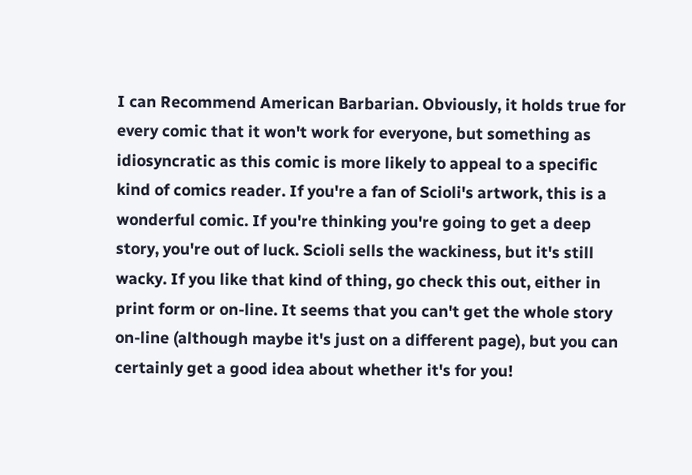I can Recommend American Barbarian. Obviously, it holds true for every comic that it won't work for everyone, but something as idiosyncratic as this comic is more likely to appeal to a specific kind of comics reader. If you're a fan of Scioli's artwork, this is a wonderful comic. If you're thinking you're going to get a deep story, you're out of luck. Scioli sells the wackiness, but it's still wacky. If you like that kind of thing, go check this out, either in print form or on-line. It seems that you can't get the whole story on-line (although maybe it's just on a different page), but you can certainly get a good idea about whether it's for you!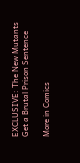EXCLUSIVE: The New Mutants Get a Brutal Prison Sentence

More in Comics